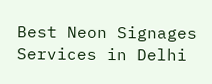Best Neon Signages Services in Delhi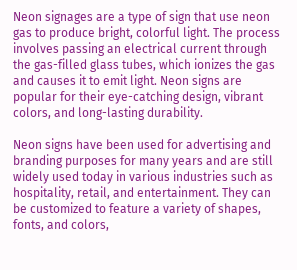Neon signages are a type of sign that use neon gas to produce bright, colorful light. The process involves passing an electrical current through the gas-filled glass tubes, which ionizes the gas and causes it to emit light. Neon signs are popular for their eye-catching design, vibrant colors, and long-lasting durability.

Neon signs have been used for advertising and branding purposes for many years and are still widely used today in various industries such as hospitality, retail, and entertainment. They can be customized to feature a variety of shapes, fonts, and colors,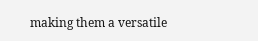making them a versatile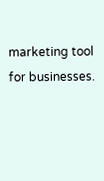marketing tool for businesses.